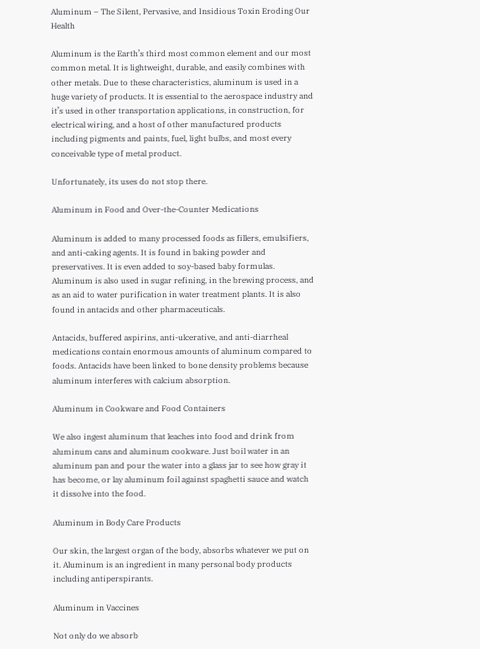Aluminum – The Silent, Pervasive, and Insidious Toxin Eroding Our Health

Aluminum is the Earth’s third most common element and our most common metal. It is lightweight, durable, and easily combines with other metals. Due to these characteristics, aluminum is used in a huge variety of products. It is essential to the aerospace industry and it’s used in other transportation applications, in construction, for electrical wiring, and a host of other manufactured products including pigments and paints, fuel, light bulbs, and most every conceivable type of metal product.

Unfortunately, its uses do not stop there.

Aluminum in Food and Over-the-Counter Medications

Aluminum is added to many processed foods as fillers, emulsifiers, and anti-caking agents. It is found in baking powder and preservatives. It is even added to soy-based baby formulas. Aluminum is also used in sugar refining, in the brewing process, and as an aid to water purification in water treatment plants. It is also found in antacids and other pharmaceuticals.

Antacids, buffered aspirins, anti-ulcerative, and anti-diarrheal medications contain enormous amounts of aluminum compared to foods. Antacids have been linked to bone density problems because aluminum interferes with calcium absorption.

Aluminum in Cookware and Food Containers

We also ingest aluminum that leaches into food and drink from aluminum cans and aluminum cookware. Just boil water in an aluminum pan and pour the water into a glass jar to see how gray it has become, or lay aluminum foil against spaghetti sauce and watch it dissolve into the food.

Aluminum in Body Care Products

Our skin, the largest organ of the body, absorbs whatever we put on it. Aluminum is an ingredient in many personal body products including antiperspirants.

Aluminum in Vaccines

Not only do we absorb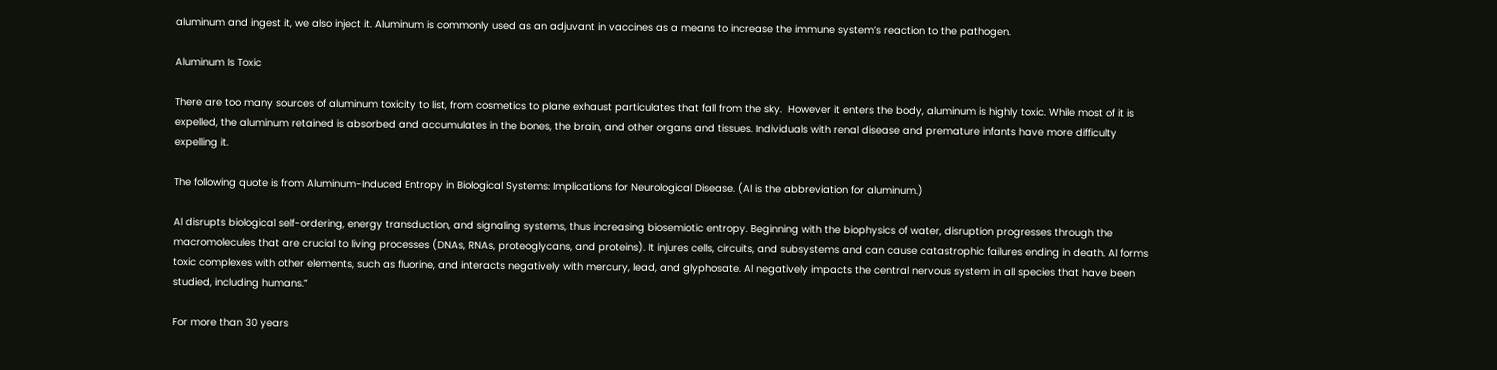aluminum and ingest it, we also inject it. Aluminum is commonly used as an adjuvant in vaccines as a means to increase the immune system’s reaction to the pathogen.

Aluminum Is Toxic

There are too many sources of aluminum toxicity to list, from cosmetics to plane exhaust particulates that fall from the sky.  However it enters the body, aluminum is highly toxic. While most of it is expelled, the aluminum retained is absorbed and accumulates in the bones, the brain, and other organs and tissues. Individuals with renal disease and premature infants have more difficulty expelling it.

The following quote is from Aluminum-Induced Entropy in Biological Systems: Implications for Neurological Disease. (Al is the abbreviation for aluminum.)

Al disrupts biological self-ordering, energy transduction, and signaling systems, thus increasing biosemiotic entropy. Beginning with the biophysics of water, disruption progresses through the macromolecules that are crucial to living processes (DNAs, RNAs, proteoglycans, and proteins). It injures cells, circuits, and subsystems and can cause catastrophic failures ending in death. Al forms toxic complexes with other elements, such as fluorine, and interacts negatively with mercury, lead, and glyphosate. Al negatively impacts the central nervous system in all species that have been studied, including humans.”

For more than 30 years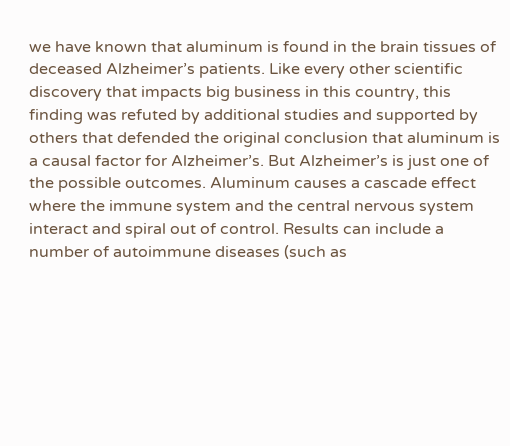we have known that aluminum is found in the brain tissues of deceased Alzheimer’s patients. Like every other scientific discovery that impacts big business in this country, this finding was refuted by additional studies and supported by others that defended the original conclusion that aluminum is a causal factor for Alzheimer’s. But Alzheimer’s is just one of the possible outcomes. Aluminum causes a cascade effect where the immune system and the central nervous system interact and spiral out of control. Results can include a number of autoimmune diseases (such as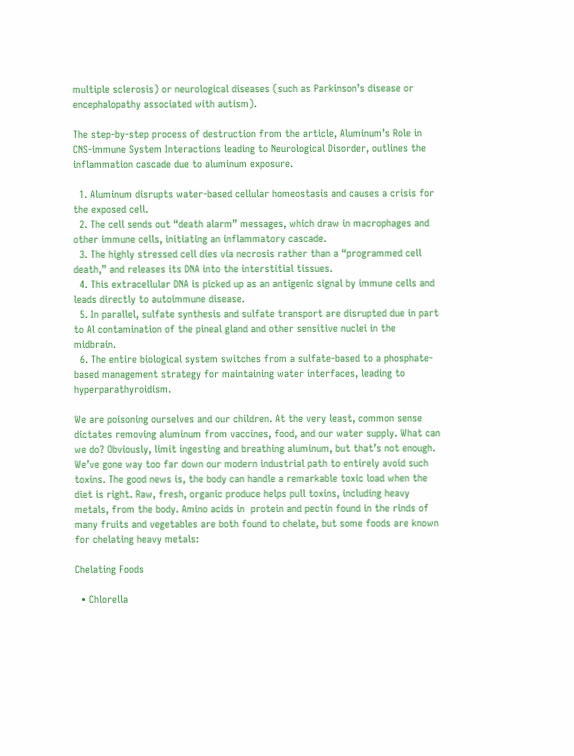multiple sclerosis) or neurological diseases (such as Parkinson’s disease or encephalopathy associated with autism).

The step-by-step process of destruction from the article, Aluminum’s Role in CNS-immune System Interactions leading to Neurological Disorder, outlines the inflammation cascade due to aluminum exposure.

  1. Aluminum disrupts water-based cellular homeostasis and causes a crisis for the exposed cell.
  2. The cell sends out “death alarm” messages, which draw in macrophages and other immune cells, initiating an inflammatory cascade.
  3. The highly stressed cell dies via necrosis rather than a “programmed cell death,” and releases its DNA into the interstitial tissues.
  4. This extracellular DNA is picked up as an antigenic signal by immune cells and leads directly to autoimmune disease.
  5. In parallel, sulfate synthesis and sulfate transport are disrupted due in part to Al contamination of the pineal gland and other sensitive nuclei in the midbrain.
  6. The entire biological system switches from a sulfate-based to a phosphate-based management strategy for maintaining water interfaces, leading to hyperparathyroidism.

We are poisoning ourselves and our children. At the very least, common sense dictates removing aluminum from vaccines, food, and our water supply. What can we do? Obviously, limit ingesting and breathing aluminum, but that’s not enough. We’ve gone way too far down our modern industrial path to entirely avoid such toxins. The good news is, the body can handle a remarkable toxic load when the diet is right. Raw, fresh, organic produce helps pull toxins, including heavy metals, from the body. Amino acids in  protein and pectin found in the rinds of many fruits and vegetables are both found to chelate, but some foods are known for chelating heavy metals:

Chelating Foods

  • Chlorella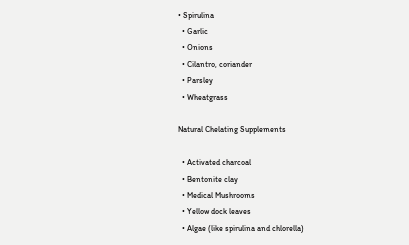• Spirulina
  • Garlic
  • Onions
  • Cilantro, coriander
  • Parsley
  • Wheatgrass

Natural Chelating Supplements

  • Activated charcoal
  • Bentonite clay
  • Medical Mushrooms
  • Yellow dock leaves
  • Algae (like spirulina and chlorella)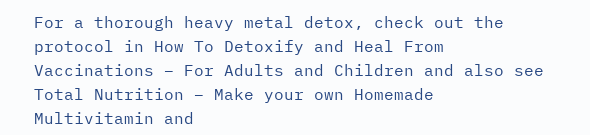For a thorough heavy metal detox, check out the protocol in How To Detoxify and Heal From Vaccinations – For Adults and Children and also see Total Nutrition – Make your own Homemade Multivitamin and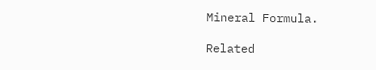Mineral Formula.

Related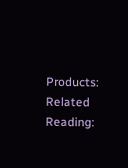Products:
Related Reading: